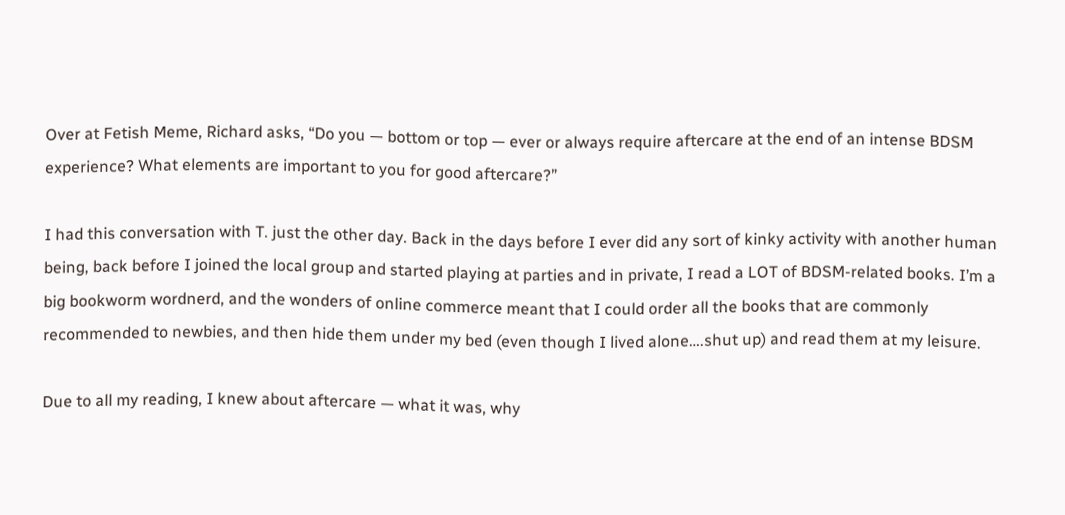Over at Fetish Meme, Richard asks, “Do you — bottom or top — ever or always require aftercare at the end of an intense BDSM experience? What elements are important to you for good aftercare?”

I had this conversation with T. just the other day. Back in the days before I ever did any sort of kinky activity with another human being, back before I joined the local group and started playing at parties and in private, I read a LOT of BDSM-related books. I’m a big bookworm wordnerd, and the wonders of online commerce meant that I could order all the books that are commonly recommended to newbies, and then hide them under my bed (even though I lived alone….shut up) and read them at my leisure.

Due to all my reading, I knew about aftercare — what it was, why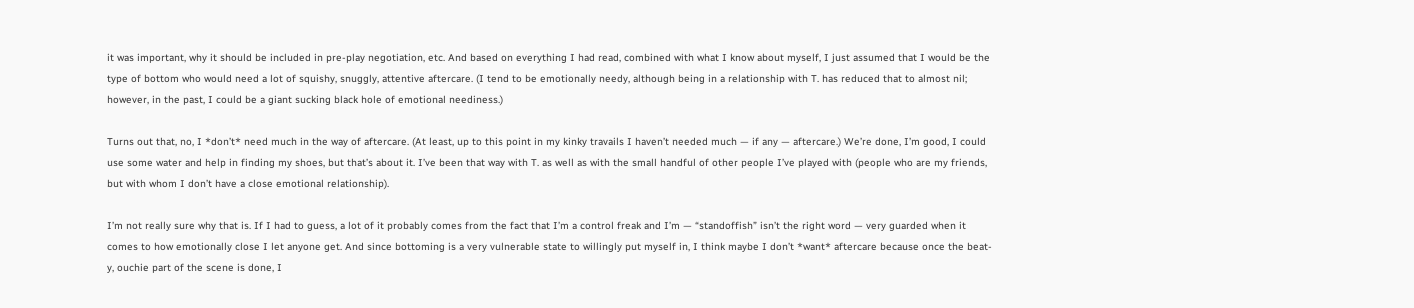it was important, why it should be included in pre-play negotiation, etc. And based on everything I had read, combined with what I know about myself, I just assumed that I would be the type of bottom who would need a lot of squishy, snuggly, attentive aftercare. (I tend to be emotionally needy, although being in a relationship with T. has reduced that to almost nil; however, in the past, I could be a giant sucking black hole of emotional neediness.)

Turns out that, no, I *don’t* need much in the way of aftercare. (At least, up to this point in my kinky travails I haven’t needed much — if any — aftercare.) We’re done, I’m good, I could use some water and help in finding my shoes, but that’s about it. I’ve been that way with T. as well as with the small handful of other people I’ve played with (people who are my friends, but with whom I don’t have a close emotional relationship).

I’m not really sure why that is. If I had to guess, a lot of it probably comes from the fact that I’m a control freak and I’m — “standoffish” isn’t the right word — very guarded when it comes to how emotionally close I let anyone get. And since bottoming is a very vulnerable state to willingly put myself in, I think maybe I don’t *want* aftercare because once the beat-y, ouchie part of the scene is done, I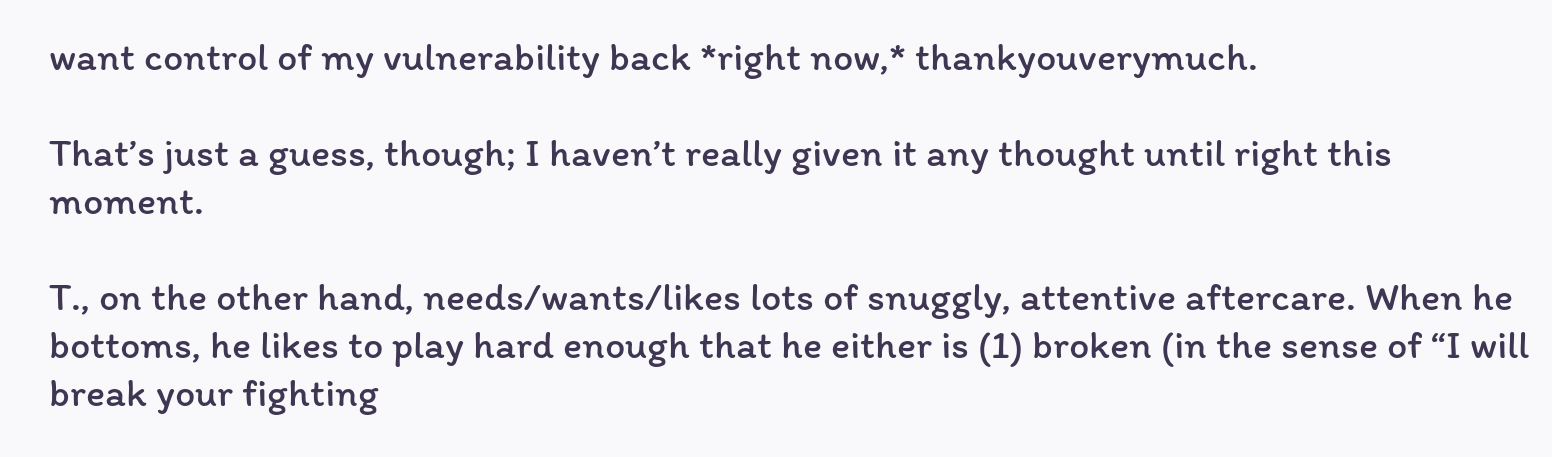want control of my vulnerability back *right now,* thankyouverymuch.

That’s just a guess, though; I haven’t really given it any thought until right this moment.

T., on the other hand, needs/wants/likes lots of snuggly, attentive aftercare. When he bottoms, he likes to play hard enough that he either is (1) broken (in the sense of “I will break your fighting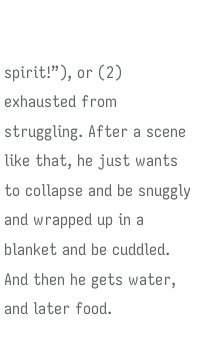spirit!”), or (2) exhausted from struggling. After a scene like that, he just wants to collapse and be snuggly and wrapped up in a blanket and be cuddled. And then he gets water, and later food.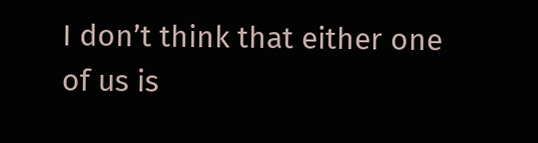I don’t think that either one of us is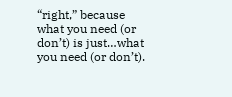“right,” because what you need (or don’t) is just…what you need (or don’t).